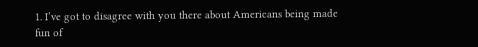1. I’ve got to disagree with you there about Americans being made fun of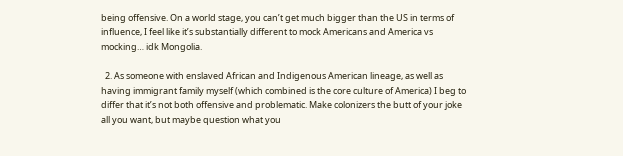being offensive. On a world stage, you can’t get much bigger than the US in terms of influence, I feel like it’s substantially different to mock Americans and America vs mocking… idk Mongolia.

  2. As someone with enslaved African and Indigenous American lineage, as well as having immigrant family myself (which combined is the core culture of America) I beg to differ that it’s not both offensive and problematic. Make colonizers the butt of your joke all you want, but maybe question what you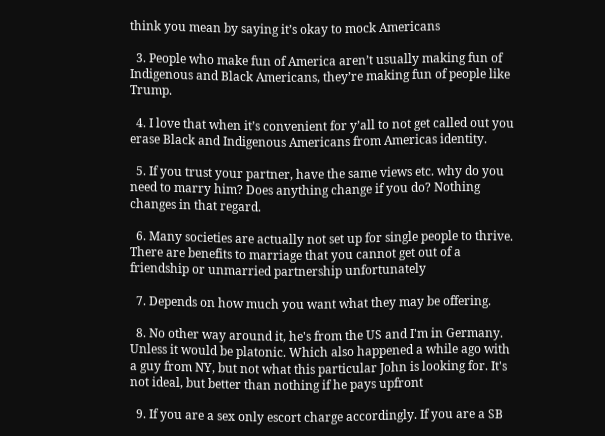think you mean by saying it’s okay to mock Americans

  3. People who make fun of America aren’t usually making fun of Indigenous and Black Americans, they’re making fun of people like Trump.

  4. I love that when it’s convenient for y’all to not get called out you erase Black and Indigenous Americans from Americas identity.

  5. If you trust your partner, have the same views etc. why do you need to marry him? Does anything change if you do? Nothing changes in that regard.

  6. Many societies are actually not set up for single people to thrive. There are benefits to marriage that you cannot get out of a friendship or unmarried partnership unfortunately

  7. Depends on how much you want what they may be offering.

  8. No other way around it, he's from the US and I'm in Germany. Unless it would be platonic. Which also happened a while ago with a guy from NY, but not what this particular John is looking for. It's not ideal, but better than nothing if he pays upfront

  9. If you are a sex only escort charge accordingly. If you are a SB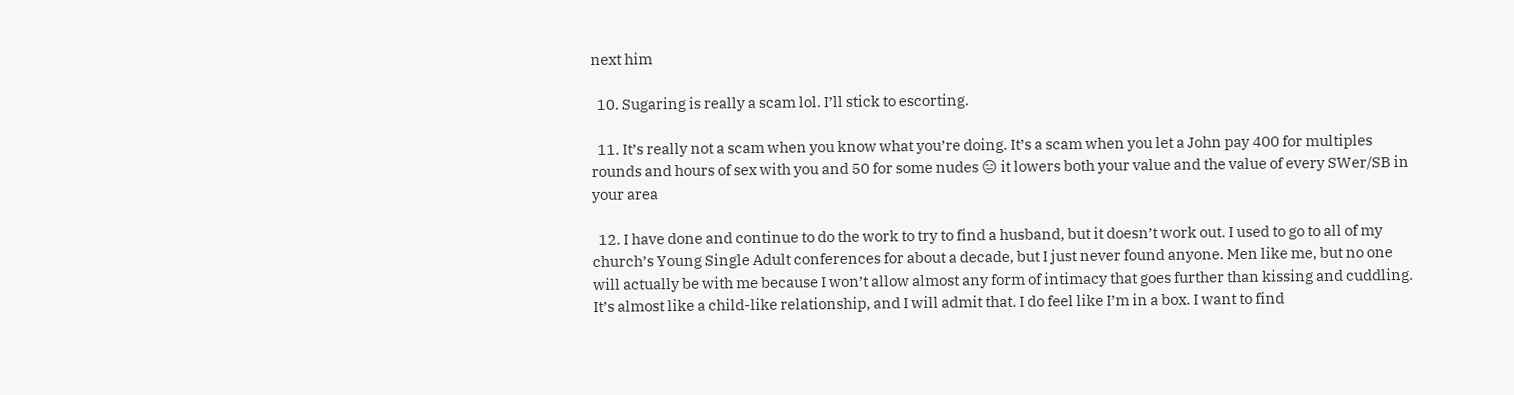next him

  10. Sugaring is really a scam lol. I’ll stick to escorting.

  11. It’s really not a scam when you know what you’re doing. It’s a scam when you let a John pay 400 for multiples rounds and hours of sex with you and 50 for some nudes 😑 it lowers both your value and the value of every SWer/SB in your area

  12. I have done and continue to do the work to try to find a husband, but it doesn’t work out. I used to go to all of my church’s Young Single Adult conferences for about a decade, but I just never found anyone. Men like me, but no one will actually be with me because I won’t allow almost any form of intimacy that goes further than kissing and cuddling. It’s almost like a child-like relationship, and I will admit that. I do feel like I’m in a box. I want to find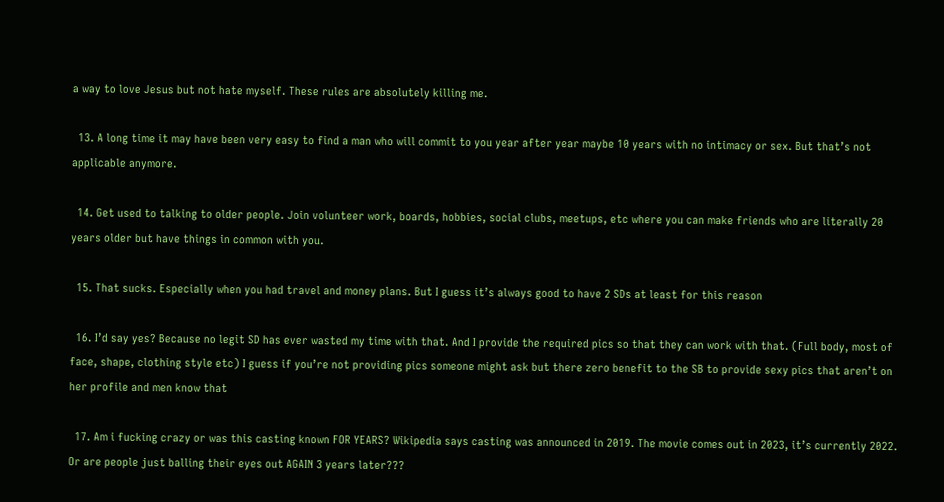a way to love Jesus but not hate myself. These rules are absolutely killing me.

  13. A long time it may have been very easy to find a man who will commit to you year after year maybe 10 years with no intimacy or sex. But that’s not applicable anymore.

  14. Get used to talking to older people. Join volunteer work, boards, hobbies, social clubs, meetups, etc where you can make friends who are literally 20 years older but have things in common with you.

  15. That sucks. Especially when you had travel and money plans. But I guess it’s always good to have 2 SDs at least for this reason

  16. I’d say yes? Because no legit SD has ever wasted my time with that. And I provide the required pics so that they can work with that. (Full body, most of face, shape, clothing style etc) I guess if you’re not providing pics someone might ask but there zero benefit to the SB to provide sexy pics that aren’t on her profile and men know that

  17. Am i fucking crazy or was this casting known FOR YEARS? Wikipedia says casting was announced in 2019. The movie comes out in 2023, it’s currently 2022. Or are people just balling their eyes out AGAIN 3 years later???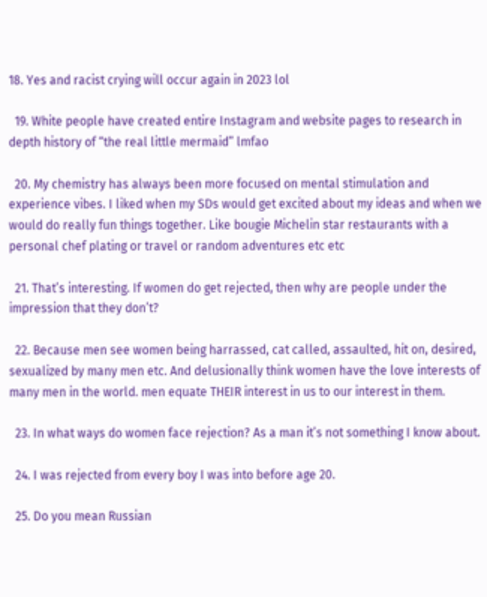18. Yes and racist crying will occur again in 2023 lol

  19. White people have created entire Instagram and website pages to research in depth history of “the real little mermaid” lmfao

  20. My chemistry has always been more focused on mental stimulation and experience vibes. I liked when my SDs would get excited about my ideas and when we would do really fun things together. Like bougie Michelin star restaurants with a personal chef plating or travel or random adventures etc etc

  21. That’s interesting. If women do get rejected, then why are people under the impression that they don’t?

  22. Because men see women being harrassed, cat called, assaulted, hit on, desired, sexualized by many men etc. And delusionally think women have the love interests of many men in the world. men equate THEIR interest in us to our interest in them.

  23. In what ways do women face rejection? As a man it’s not something I know about.

  24. I was rejected from every boy I was into before age 20.

  25. Do you mean Russian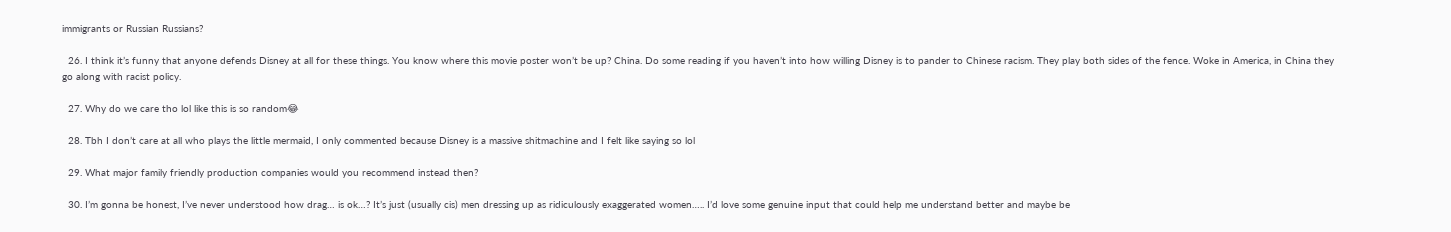immigrants or Russian Russians?

  26. I think it’s funny that anyone defends Disney at all for these things. You know where this movie poster won’t be up? China. Do some reading if you haven’t into how willing Disney is to pander to Chinese racism. They play both sides of the fence. Woke in America, in China they go along with racist policy.

  27. Why do we care tho lol like this is so random😂

  28. Tbh I don’t care at all who plays the little mermaid, I only commented because Disney is a massive shitmachine and I felt like saying so lol

  29. What major family friendly production companies would you recommend instead then?

  30. I’m gonna be honest, I’ve never understood how drag… is ok…? It’s just (usually cis) men dressing up as ridiculously exaggerated women….. I’d love some genuine input that could help me understand better and maybe be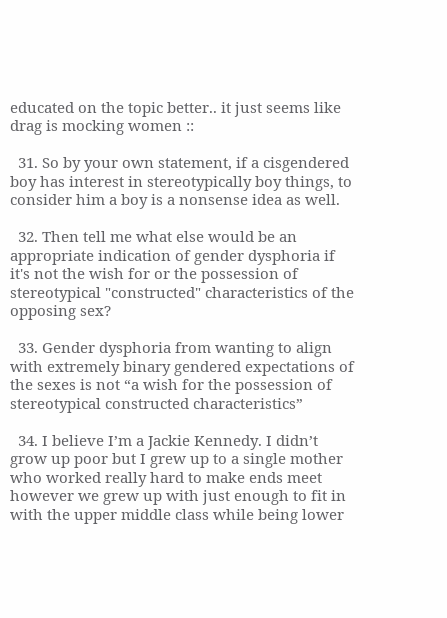educated on the topic better.. it just seems like drag is mocking women ::

  31. So by your own statement, if a cisgendered boy has interest in stereotypically boy things, to consider him a boy is a nonsense idea as well.

  32. Then tell me what else would be an appropriate indication of gender dysphoria if it's not the wish for or the possession of stereotypical "constructed" characteristics of the opposing sex?

  33. Gender dysphoria from wanting to align with extremely binary gendered expectations of the sexes is not “a wish for the possession of stereotypical constructed characteristics”

  34. I believe I’m a Jackie Kennedy. I didn’t grow up poor but I grew up to a single mother who worked really hard to make ends meet however we grew up with just enough to fit in with the upper middle class while being lower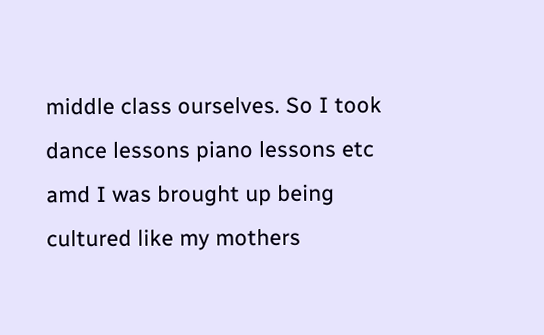middle class ourselves. So I took dance lessons piano lessons etc amd I was brought up being cultured like my mothers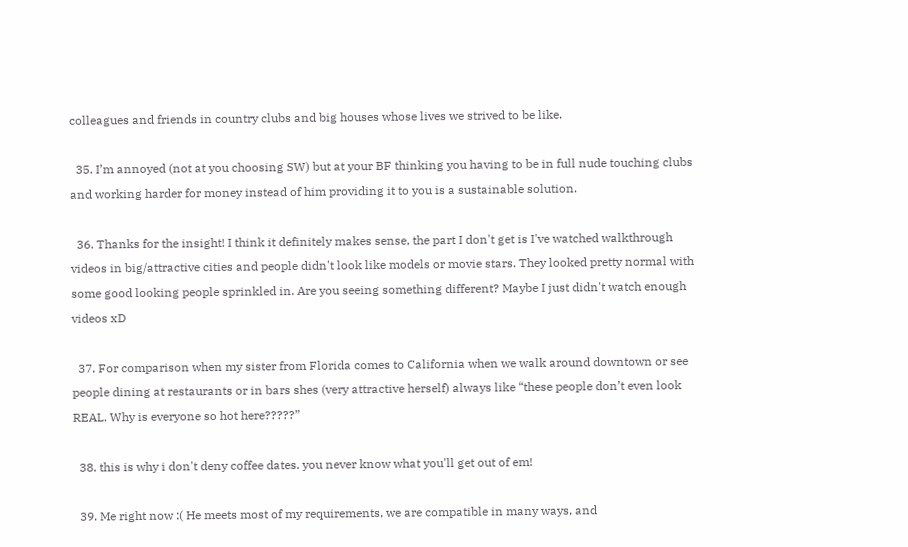colleagues and friends in country clubs and big houses whose lives we strived to be like.

  35. I’m annoyed (not at you choosing SW) but at your BF thinking you having to be in full nude touching clubs and working harder for money instead of him providing it to you is a sustainable solution.

  36. Thanks for the insight! I think it definitely makes sense, the part I don't get is I've watched walkthrough videos in big/attractive cities and people didn't look like models or movie stars. They looked pretty normal with some good looking people sprinkled in. Are you seeing something different? Maybe I just didn't watch enough videos xD

  37. For comparison when my sister from Florida comes to California when we walk around downtown or see people dining at restaurants or in bars shes (very attractive herself) always like “these people don’t even look REAL. Why is everyone so hot here?????”

  38. this is why i don't deny coffee dates. you never know what you'll get out of em!

  39. Me right now :( He meets most of my requirements, we are compatible in many ways, and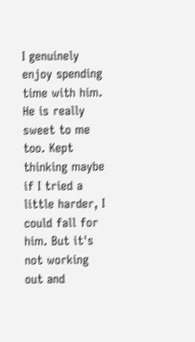I genuinely enjoy spending time with him. He is really sweet to me too. Kept thinking maybe if I tried a little harder, I could fall for him. But it's not working out and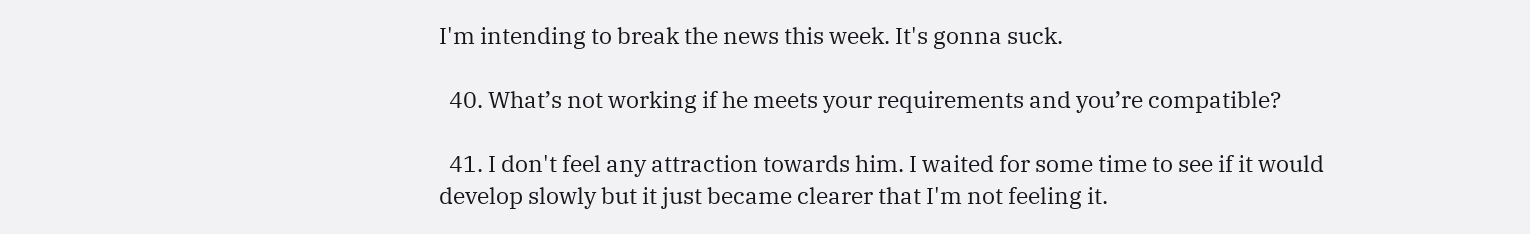I'm intending to break the news this week. It's gonna suck.

  40. What’s not working if he meets your requirements and you’re compatible?

  41. I don't feel any attraction towards him. I waited for some time to see if it would develop slowly but it just became clearer that I'm not feeling it.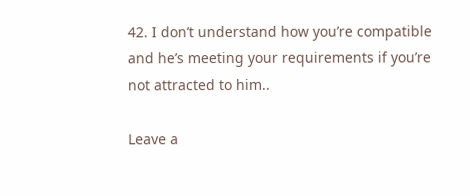42. I don’t understand how you’re compatible and he’s meeting your requirements if you’re not attracted to him..

Leave a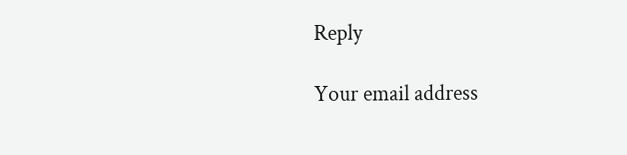Reply

Your email address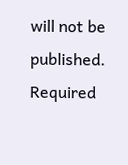will not be published. Required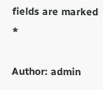fields are marked *

Author: admin